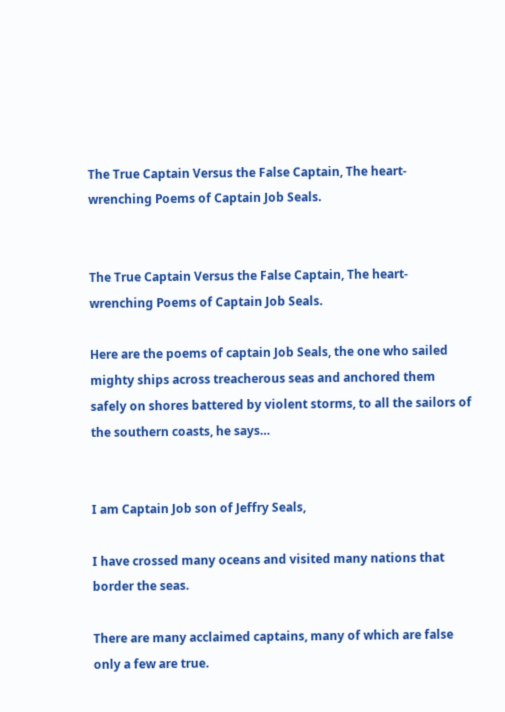The True Captain Versus the False Captain, The heart-wrenching Poems of Captain Job Seals.


The True Captain Versus the False Captain, The heart-wrenching Poems of Captain Job Seals.

Here are the poems of captain Job Seals, the one who sailed mighty ships across treacherous seas and anchored them safely on shores battered by violent storms, to all the sailors of the southern coasts, he says…


I am Captain Job son of Jeffry Seals,

I have crossed many oceans and visited many nations that border the seas.

There are many acclaimed captains, many of which are false only a few are true.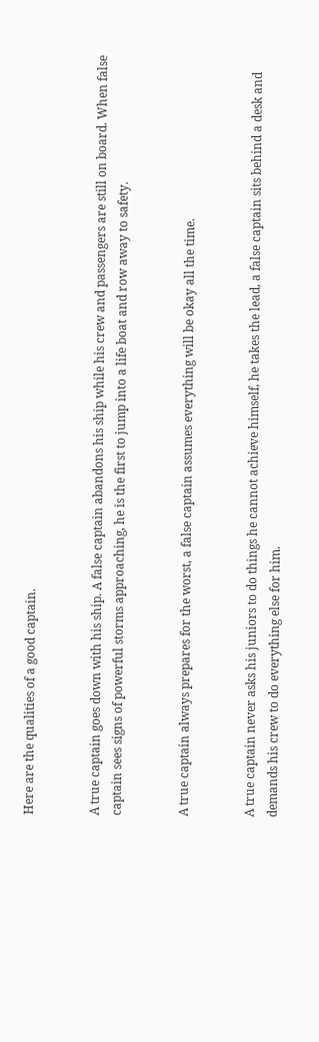Here are the qualities of a good captain.


A true captain goes down with his ship. A false captain abandons his ship while his crew and passengers are still on board. When false captain sees signs of powerful storms approaching, he is the first to jump into a life boat and row away to safety.


A true captain always prepares for the worst, a false captain assumes everything will be okay all the time.


A true captain never asks his juniors to do things he cannot achieve himself, he takes the lead, a false captain sits behind a desk and demands his crew to do everything else for him.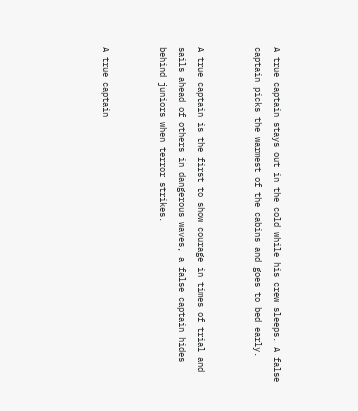A true captain stays out in the cold while his crew sleeps. A false captain picks the warmest of the cabins and goes to bed early.


A true captain is the first to show courage in times of trial and sails ahead of others in dangerous waves, a false captain hides behind juniors when terror strikes.


A true captain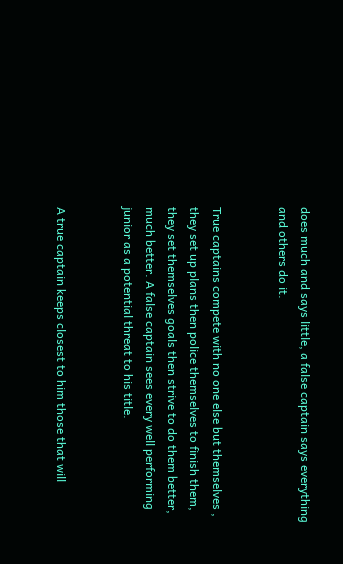does much and says little, a false captain says everything and others do it.


True captains compete with no one else but themselves , they set up plans then police themselves to finish them, they set themselves goals then strive to do them better, much better. A false captain sees every well performing junior as a potential threat to his title.


A true captain keeps closest to him those that will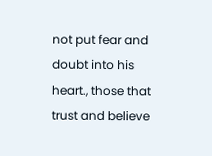not put fear and doubt into his heart., those that trust and believe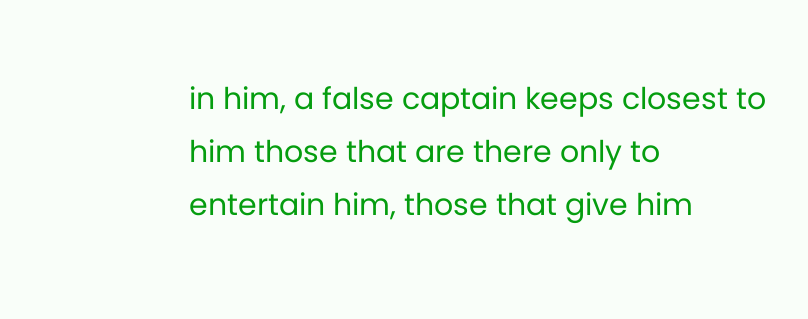in him, a false captain keeps closest to him those that are there only to entertain him, those that give him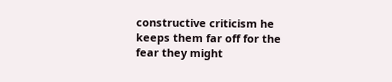constructive criticism he keeps them far off for the fear they might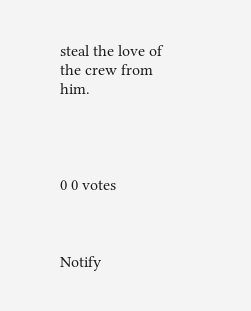steal the love of the crew from him.




0 0 votes



Notify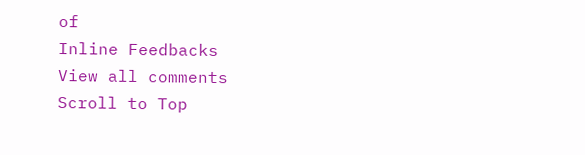of
Inline Feedbacks
View all comments
Scroll to Top